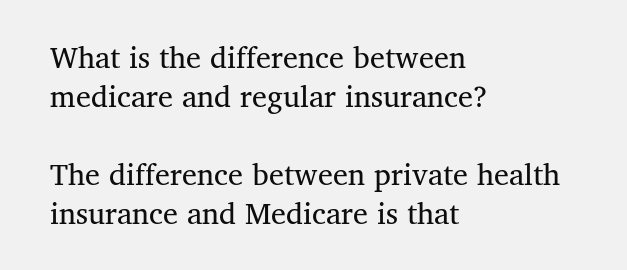What is the difference between medicare and regular insurance?

The difference between private health insurance and Medicare is that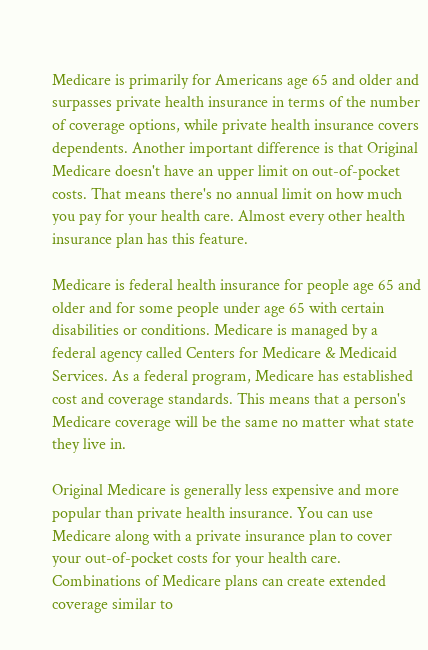Medicare is primarily for Americans age 65 and older and surpasses private health insurance in terms of the number of coverage options, while private health insurance covers dependents. Another important difference is that Original Medicare doesn't have an upper limit on out-of-pocket costs. That means there's no annual limit on how much you pay for your health care. Almost every other health insurance plan has this feature.

Medicare is federal health insurance for people age 65 and older and for some people under age 65 with certain disabilities or conditions. Medicare is managed by a federal agency called Centers for Medicare & Medicaid Services. As a federal program, Medicare has established cost and coverage standards. This means that a person's Medicare coverage will be the same no matter what state they live in.

Original Medicare is generally less expensive and more popular than private health insurance. You can use Medicare along with a private insurance plan to cover your out-of-pocket costs for your health care. Combinations of Medicare plans can create extended coverage similar to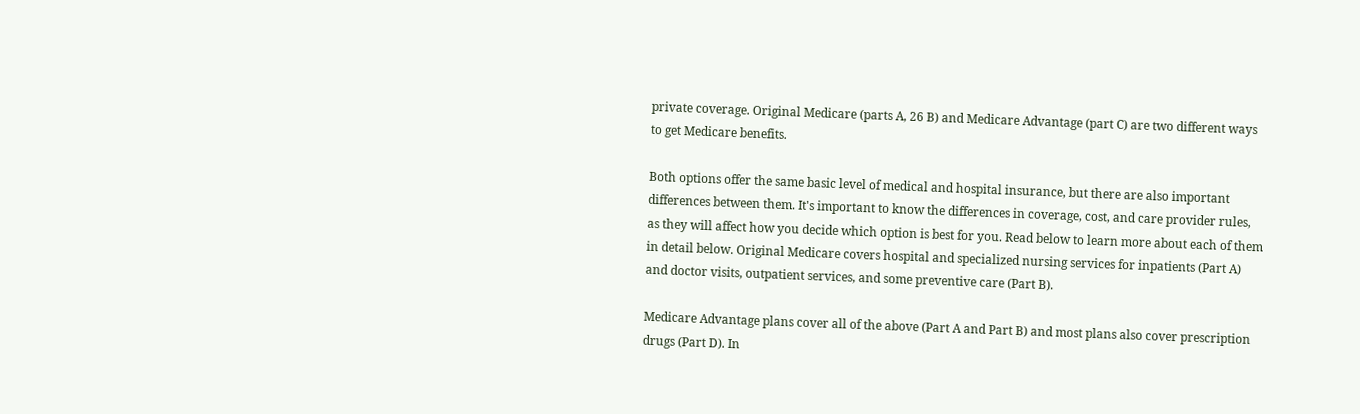private coverage. Original Medicare (parts A, 26 B) and Medicare Advantage (part C) are two different ways to get Medicare benefits.

Both options offer the same basic level of medical and hospital insurance, but there are also important differences between them. It's important to know the differences in coverage, cost, and care provider rules, as they will affect how you decide which option is best for you. Read below to learn more about each of them in detail below. Original Medicare covers hospital and specialized nursing services for inpatients (Part A) and doctor visits, outpatient services, and some preventive care (Part B).

Medicare Advantage plans cover all of the above (Part A and Part B) and most plans also cover prescription drugs (Part D). In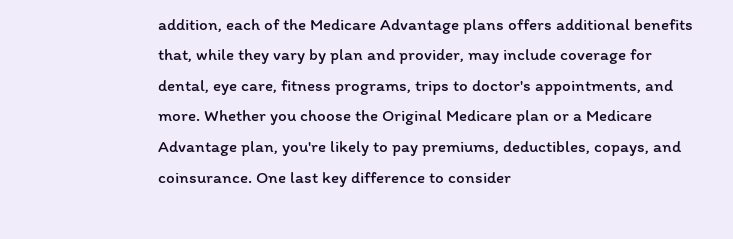addition, each of the Medicare Advantage plans offers additional benefits that, while they vary by plan and provider, may include coverage for dental, eye care, fitness programs, trips to doctor's appointments, and more. Whether you choose the Original Medicare plan or a Medicare Advantage plan, you're likely to pay premiums, deductibles, copays, and coinsurance. One last key difference to consider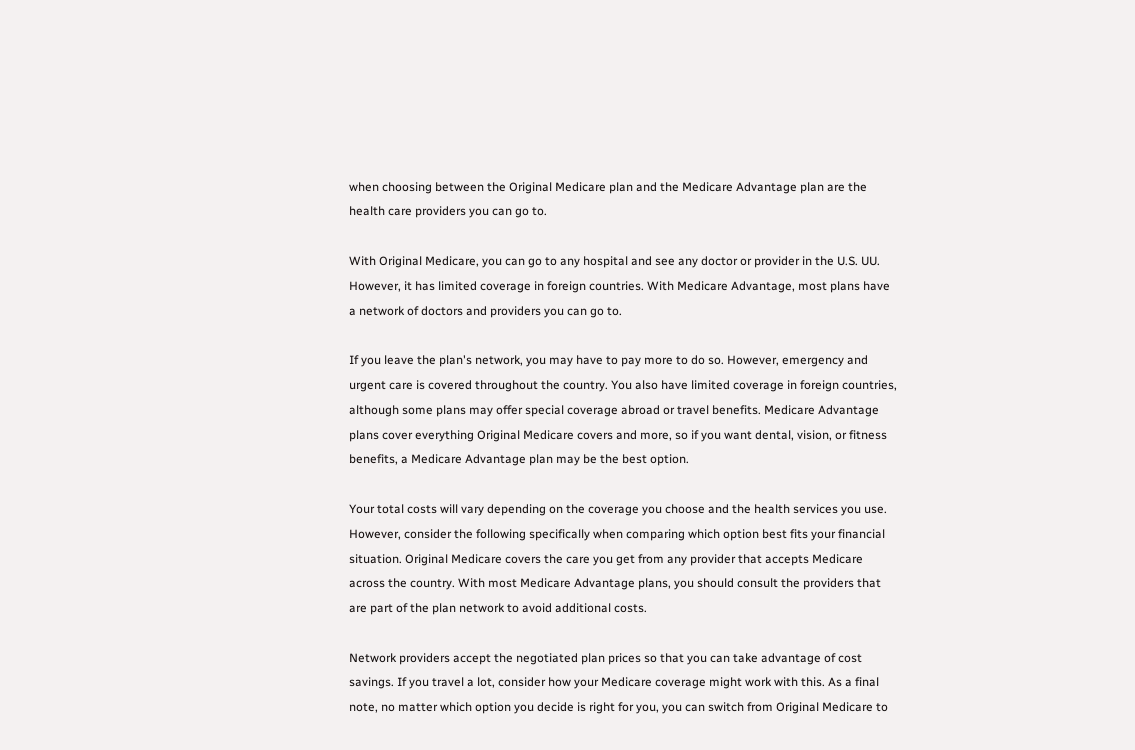when choosing between the Original Medicare plan and the Medicare Advantage plan are the health care providers you can go to.

With Original Medicare, you can go to any hospital and see any doctor or provider in the U.S. UU. However, it has limited coverage in foreign countries. With Medicare Advantage, most plans have a network of doctors and providers you can go to.

If you leave the plan's network, you may have to pay more to do so. However, emergency and urgent care is covered throughout the country. You also have limited coverage in foreign countries, although some plans may offer special coverage abroad or travel benefits. Medicare Advantage plans cover everything Original Medicare covers and more, so if you want dental, vision, or fitness benefits, a Medicare Advantage plan may be the best option.

Your total costs will vary depending on the coverage you choose and the health services you use. However, consider the following specifically when comparing which option best fits your financial situation. Original Medicare covers the care you get from any provider that accepts Medicare across the country. With most Medicare Advantage plans, you should consult the providers that are part of the plan network to avoid additional costs.

Network providers accept the negotiated plan prices so that you can take advantage of cost savings. If you travel a lot, consider how your Medicare coverage might work with this. As a final note, no matter which option you decide is right for you, you can switch from Original Medicare to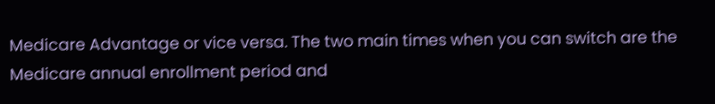Medicare Advantage or vice versa. The two main times when you can switch are the Medicare annual enrollment period and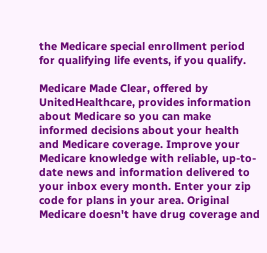the Medicare special enrollment period for qualifying life events, if you qualify.

Medicare Made Clear, offered by UnitedHealthcare, provides information about Medicare so you can make informed decisions about your health and Medicare coverage. Improve your Medicare knowledge with reliable, up-to-date news and information delivered to your inbox every month. Enter your zip code for plans in your area. Original Medicare doesn't have drug coverage and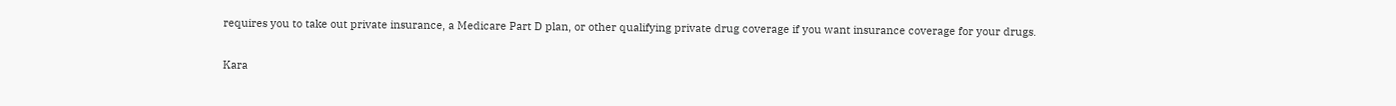requires you to take out private insurance, a Medicare Part D plan, or other qualifying private drug coverage if you want insurance coverage for your drugs.


Kara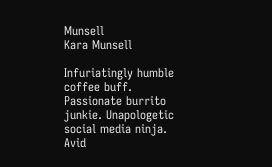Munsell
Kara Munsell

Infuriatingly humble coffee buff. Passionate burrito junkie. Unapologetic social media ninja. Avid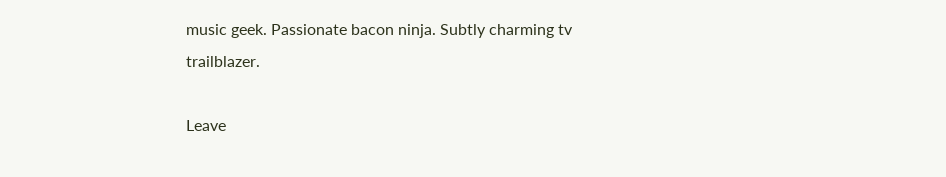music geek. Passionate bacon ninja. Subtly charming tv trailblazer.

Leave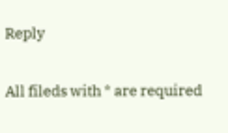Reply

All fileds with * are required